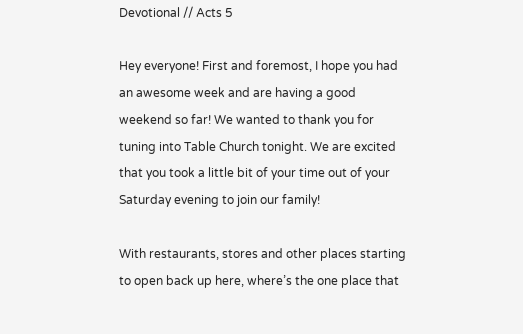Devotional // Acts 5

Hey everyone! First and foremost, I hope you had an awesome week and are having a good weekend so far! We wanted to thank you for tuning into Table Church tonight. We are excited that you took a little bit of your time out of your Saturday evening to join our family!

With restaurants, stores and other places starting to open back up here, where’s the one place that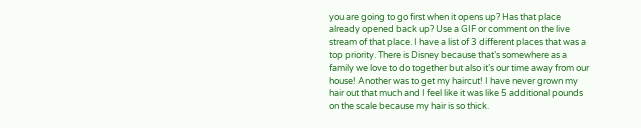you are going to go first when it opens up? Has that place already opened back up? Use a GIF or comment on the live stream of that place. I have a list of 3 different places that was a top priority. There is Disney because that’s somewhere as a family we love to do together but also it’s our time away from our house! Another was to get my haircut! I have never grown my hair out that much and I feel like it was like 5 additional pounds on the scale because my hair is so thick.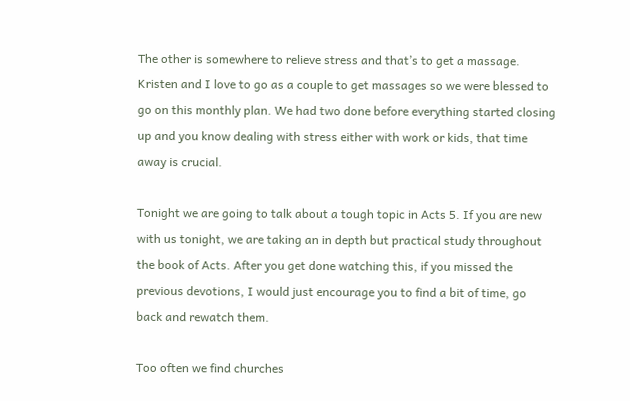The other is somewhere to relieve stress and that’s to get a massage. Kristen and I love to go as a couple to get massages so we were blessed to go on this monthly plan. We had two done before everything started closing up and you know dealing with stress either with work or kids, that time away is crucial.

Tonight we are going to talk about a tough topic in Acts 5. If you are new with us tonight, we are taking an in depth but practical study throughout the book of Acts. After you get done watching this, if you missed the previous devotions, I would just encourage you to find a bit of time, go back and rewatch them.

Too often we find churches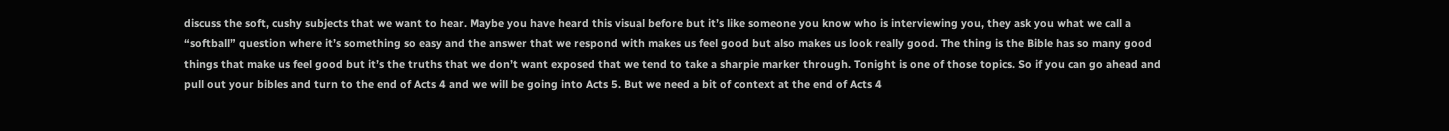discuss the soft, cushy subjects that we want to hear. Maybe you have heard this visual before but it’s like someone you know who is interviewing you, they ask you what we call a “softball” question where it’s something so easy and the answer that we respond with makes us feel good but also makes us look really good. The thing is the Bible has so many good things that make us feel good but it’s the truths that we don’t want exposed that we tend to take a sharpie marker through. Tonight is one of those topics. So if you can go ahead and pull out your bibles and turn to the end of Acts 4 and we will be going into Acts 5. But we need a bit of context at the end of Acts 4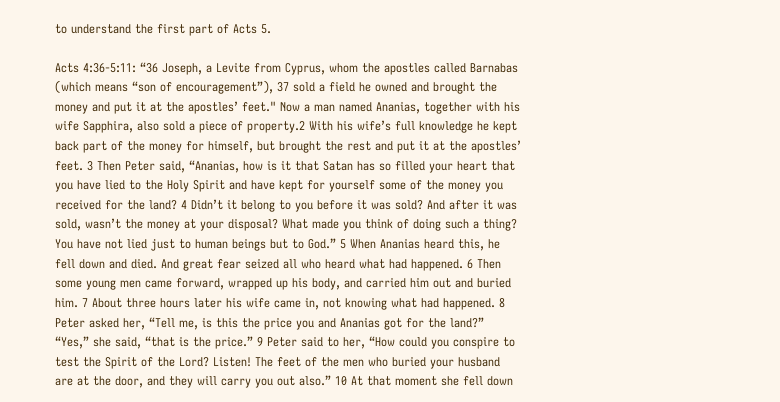to understand the first part of Acts 5.

Acts 4:36-5:11: “36 Joseph, a Levite from Cyprus, whom the apostles called Barnabas (which means “son of encouragement”), 37 sold a field he owned and brought the money and put it at the apostles’ feet." Now a man named Ananias, together with his wife Sapphira, also sold a piece of property.2 With his wife’s full knowledge he kept back part of the money for himself, but brought the rest and put it at the apostles’ feet. 3 Then Peter said, “Ananias, how is it that Satan has so filled your heart that you have lied to the Holy Spirit and have kept for yourself some of the money you received for the land? 4 Didn’t it belong to you before it was sold? And after it was sold, wasn’t the money at your disposal? What made you think of doing such a thing? You have not lied just to human beings but to God.” 5 When Ananias heard this, he fell down and died. And great fear seized all who heard what had happened. 6 Then some young men came forward, wrapped up his body, and carried him out and buried him. 7 About three hours later his wife came in, not knowing what had happened. 8 Peter asked her, “Tell me, is this the price you and Ananias got for the land?” “Yes,” she said, “that is the price.” 9 Peter said to her, “How could you conspire to test the Spirit of the Lord? Listen! The feet of the men who buried your husband are at the door, and they will carry you out also.” 10 At that moment she fell down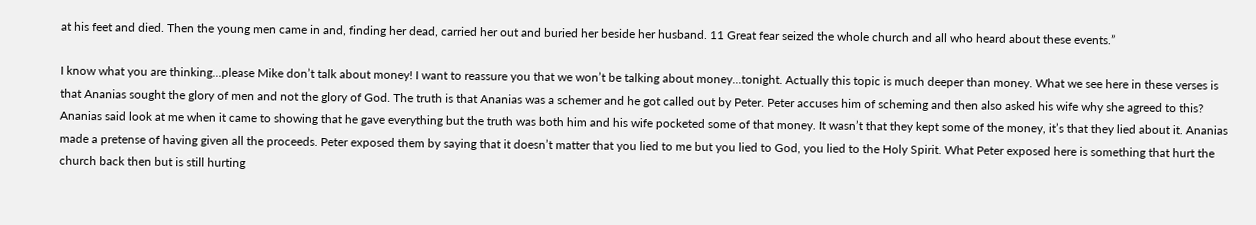at his feet and died. Then the young men came in and, finding her dead, carried her out and buried her beside her husband. 11 Great fear seized the whole church and all who heard about these events.”

I know what you are thinking...please Mike don’t talk about money! I want to reassure you that we won’t be talking about money...tonight. Actually this topic is much deeper than money. What we see here in these verses is that Ananias sought the glory of men and not the glory of God. The truth is that Ananias was a schemer and he got called out by Peter. Peter accuses him of scheming and then also asked his wife why she agreed to this? Ananias said look at me when it came to showing that he gave everything but the truth was both him and his wife pocketed some of that money. It wasn’t that they kept some of the money, it’s that they lied about it. Ananias made a pretense of having given all the proceeds. Peter exposed them by saying that it doesn’t matter that you lied to me but you lied to God, you lied to the Holy Spirit. What Peter exposed here is something that hurt the church back then but is still hurting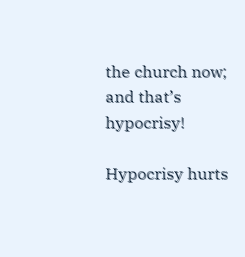the church now; and that’s hypocrisy!

Hypocrisy hurts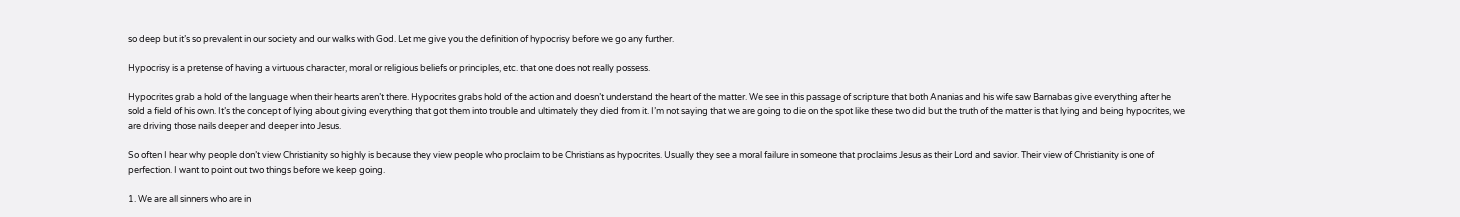so deep but it’s so prevalent in our society and our walks with God. Let me give you the definition of hypocrisy before we go any further.

Hypocrisy is a pretense of having a virtuous character, moral or religious beliefs or principles, etc. that one does not really possess.

Hypocrites grab a hold of the language when their hearts aren’t there. Hypocrites grabs hold of the action and doesn’t understand the heart of the matter. We see in this passage of scripture that both Ananias and his wife saw Barnabas give everything after he sold a field of his own. It’s the concept of lying about giving everything that got them into trouble and ultimately they died from it. I’m not saying that we are going to die on the spot like these two did but the truth of the matter is that lying and being hypocrites, we are driving those nails deeper and deeper into Jesus.

So often I hear why people don’t view Christianity so highly is because they view people who proclaim to be Christians as hypocrites. Usually they see a moral failure in someone that proclaims Jesus as their Lord and savior. Their view of Christianity is one of perfection. I want to point out two things before we keep going.

1. We are all sinners who are in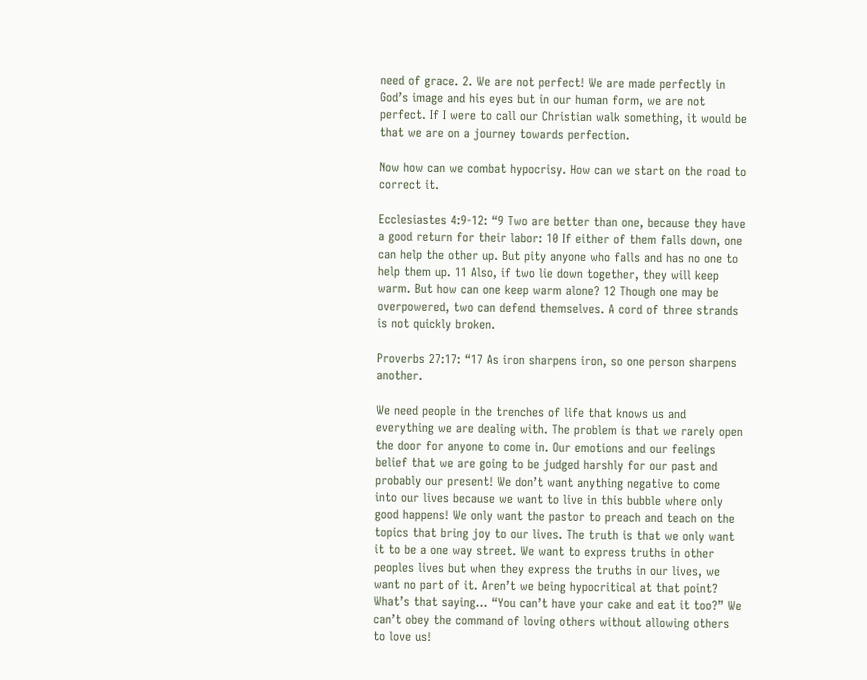need of grace. 2. We are not perfect! We are made perfectly in God’s image and his eyes but in our human form, we are not perfect. If I were to call our Christian walk something, it would be that we are on a journey towards perfection.

Now how can we combat hypocrisy. How can we start on the road to correct it.

Ecclesiastes 4:9-12: “9 Two are better than one, because they have a good return for their labor: 10 If either of them falls down, one can help the other up. But pity anyone who falls and has no one to help them up. 11 Also, if two lie down together, they will keep warm. But how can one keep warm alone? 12 Though one may be overpowered, two can defend themselves. A cord of three strands is not quickly broken.

Proverbs 27:17: “17 As iron sharpens iron, so one person sharpens another.

We need people in the trenches of life that knows us and everything we are dealing with. The problem is that we rarely open the door for anyone to come in. Our emotions and our feelings belief that we are going to be judged harshly for our past and probably our present! We don’t want anything negative to come into our lives because we want to live in this bubble where only good happens! We only want the pastor to preach and teach on the topics that bring joy to our lives. The truth is that we only want it to be a one way street. We want to express truths in other peoples lives but when they express the truths in our lives, we want no part of it. Aren’t we being hypocritical at that point? What’s that saying... “You can’t have your cake and eat it too?” We can’t obey the command of loving others without allowing others to love us!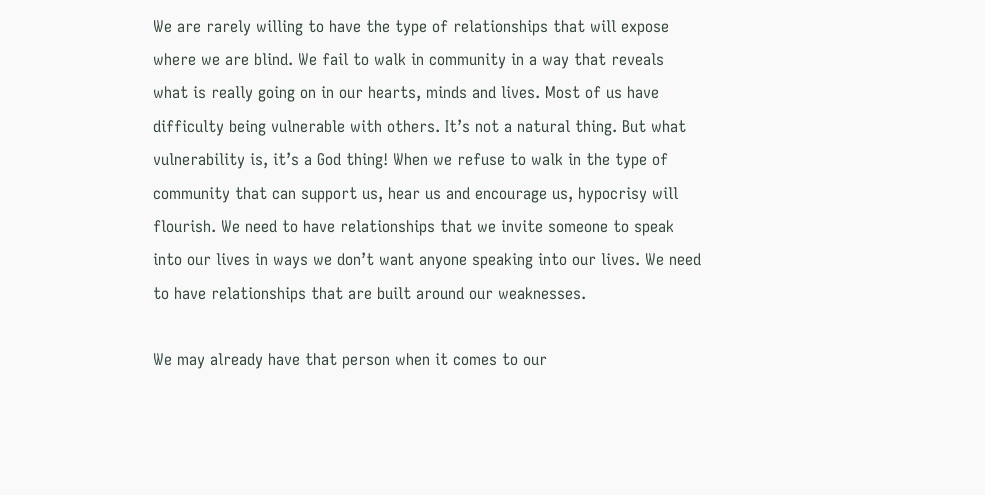We are rarely willing to have the type of relationships that will expose where we are blind. We fail to walk in community in a way that reveals what is really going on in our hearts, minds and lives. Most of us have difficulty being vulnerable with others. It’s not a natural thing. But what vulnerability is, it’s a God thing! When we refuse to walk in the type of community that can support us, hear us and encourage us, hypocrisy will flourish. We need to have relationships that we invite someone to speak into our lives in ways we don’t want anyone speaking into our lives. We need to have relationships that are built around our weaknesses.

We may already have that person when it comes to our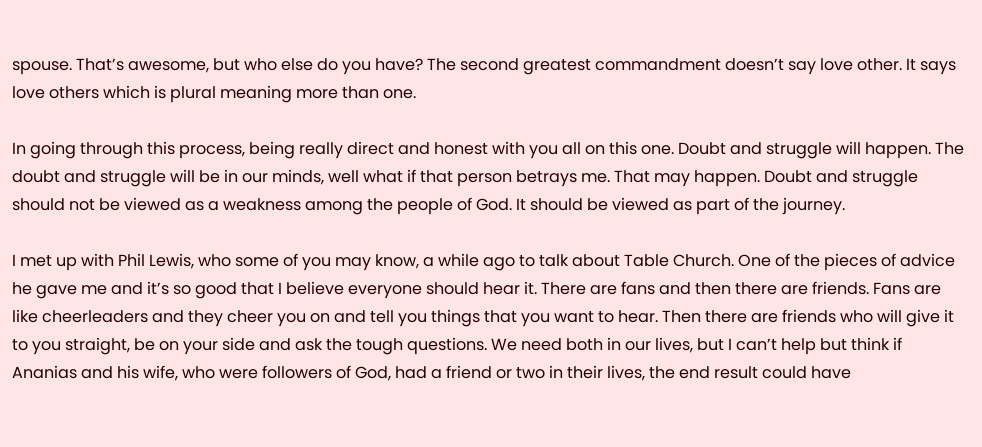spouse. That’s awesome, but who else do you have? The second greatest commandment doesn’t say love other. It says love others which is plural meaning more than one.

In going through this process, being really direct and honest with you all on this one. Doubt and struggle will happen. The doubt and struggle will be in our minds, well what if that person betrays me. That may happen. Doubt and struggle should not be viewed as a weakness among the people of God. It should be viewed as part of the journey.

I met up with Phil Lewis, who some of you may know, a while ago to talk about Table Church. One of the pieces of advice he gave me and it’s so good that I believe everyone should hear it. There are fans and then there are friends. Fans are like cheerleaders and they cheer you on and tell you things that you want to hear. Then there are friends who will give it to you straight, be on your side and ask the tough questions. We need both in our lives, but I can’t help but think if Ananias and his wife, who were followers of God, had a friend or two in their lives, the end result could have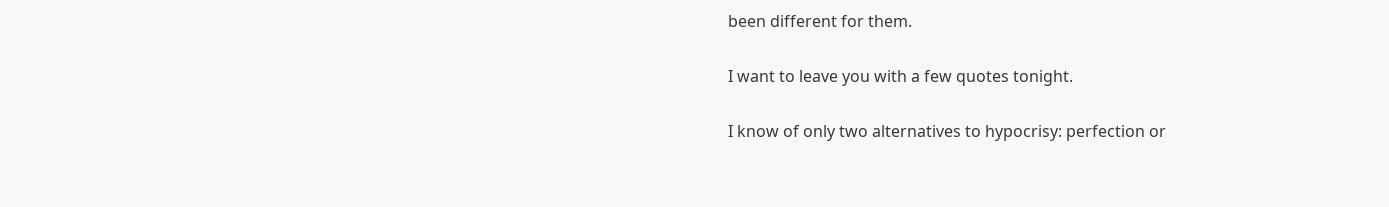been different for them.

I want to leave you with a few quotes tonight.

I know of only two alternatives to hypocrisy: perfection or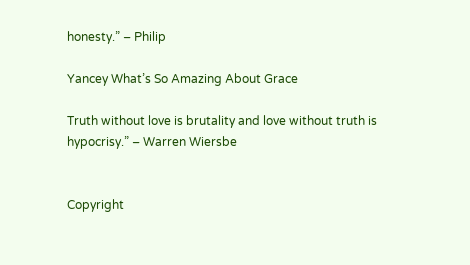honesty.” – Philip

Yancey What’s So Amazing About Grace

Truth without love is brutality and love without truth is hypocrisy.” – Warren Wiersbe


Copyright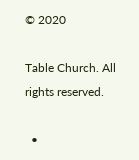© 2020

Table Church. All rights reserved.

  •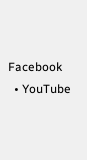Facebook
  • YouTube